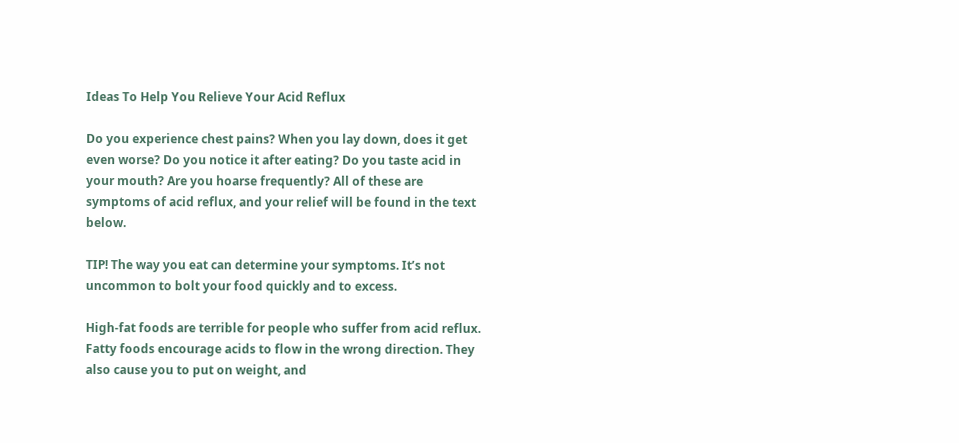Ideas To Help You Relieve Your Acid Reflux

Do you experience chest pains? When you lay down, does it get even worse? Do you notice it after eating? Do you taste acid in your mouth? Are you hoarse frequently? All of these are symptoms of acid reflux, and your relief will be found in the text below.

TIP! The way you eat can determine your symptoms. It’s not uncommon to bolt your food quickly and to excess.

High-fat foods are terrible for people who suffer from acid reflux. Fatty foods encourage acids to flow in the wrong direction. They also cause you to put on weight, and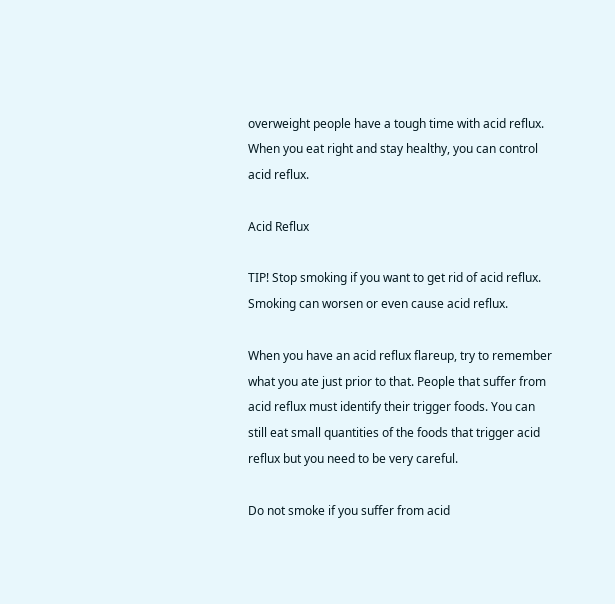overweight people have a tough time with acid reflux. When you eat right and stay healthy, you can control acid reflux.

Acid Reflux

TIP! Stop smoking if you want to get rid of acid reflux. Smoking can worsen or even cause acid reflux.

When you have an acid reflux flareup, try to remember what you ate just prior to that. People that suffer from acid reflux must identify their trigger foods. You can still eat small quantities of the foods that trigger acid reflux but you need to be very careful.

Do not smoke if you suffer from acid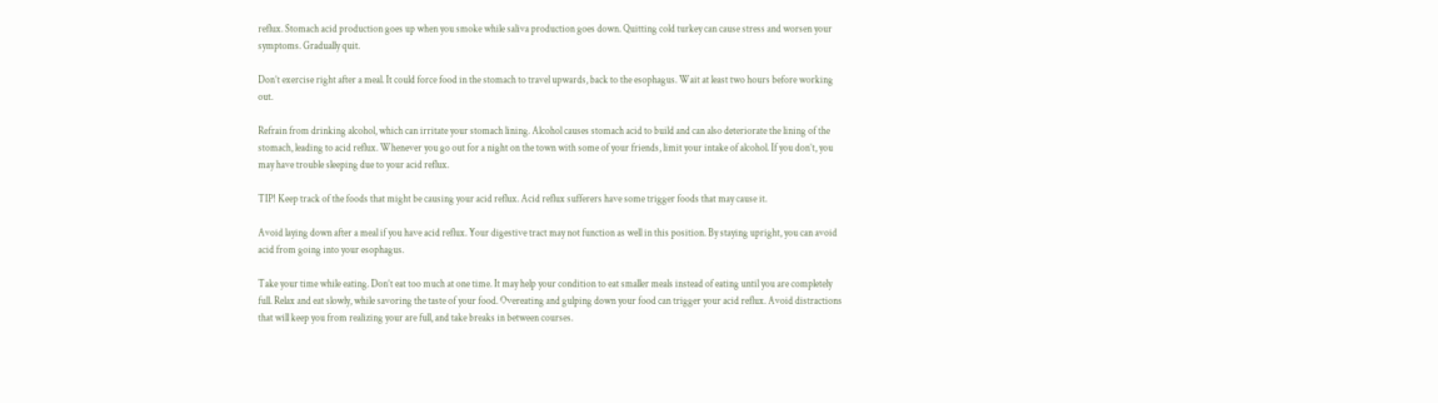reflux. Stomach acid production goes up when you smoke while saliva production goes down. Quitting cold turkey can cause stress and worsen your symptoms. Gradually quit.

Don’t exercise right after a meal. It could force food in the stomach to travel upwards, back to the esophagus. Wait at least two hours before working out.

Refrain from drinking alcohol, which can irritate your stomach lining. Alcohol causes stomach acid to build and can also deteriorate the lining of the stomach, leading to acid reflux. Whenever you go out for a night on the town with some of your friends, limit your intake of alcohol. If you don’t, you may have trouble sleeping due to your acid reflux.

TIP! Keep track of the foods that might be causing your acid reflux. Acid reflux sufferers have some trigger foods that may cause it.

Avoid laying down after a meal if you have acid reflux. Your digestive tract may not function as well in this position. By staying upright, you can avoid acid from going into your esophagus.

Take your time while eating. Don’t eat too much at one time. It may help your condition to eat smaller meals instead of eating until you are completely full. Relax and eat slowly, while savoring the taste of your food. Overeating and gulping down your food can trigger your acid reflux. Avoid distractions that will keep you from realizing your are full, and take breaks in between courses.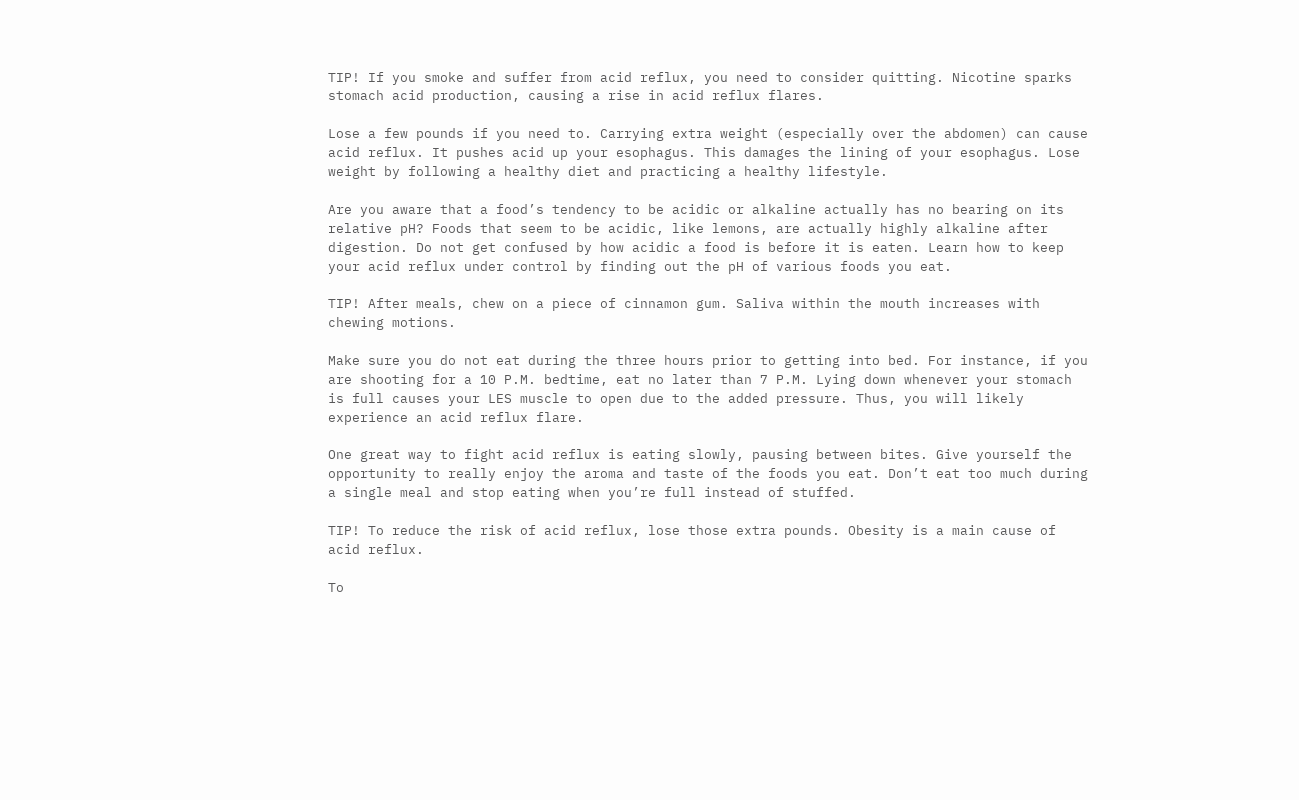TIP! If you smoke and suffer from acid reflux, you need to consider quitting. Nicotine sparks stomach acid production, causing a rise in acid reflux flares.

Lose a few pounds if you need to. Carrying extra weight (especially over the abdomen) can cause acid reflux. It pushes acid up your esophagus. This damages the lining of your esophagus. Lose weight by following a healthy diet and practicing a healthy lifestyle.

Are you aware that a food’s tendency to be acidic or alkaline actually has no bearing on its relative pH? Foods that seem to be acidic, like lemons, are actually highly alkaline after digestion. Do not get confused by how acidic a food is before it is eaten. Learn how to keep your acid reflux under control by finding out the pH of various foods you eat.

TIP! After meals, chew on a piece of cinnamon gum. Saliva within the mouth increases with chewing motions.

Make sure you do not eat during the three hours prior to getting into bed. For instance, if you are shooting for a 10 P.M. bedtime, eat no later than 7 P.M. Lying down whenever your stomach is full causes your LES muscle to open due to the added pressure. Thus, you will likely experience an acid reflux flare.

One great way to fight acid reflux is eating slowly, pausing between bites. Give yourself the opportunity to really enjoy the aroma and taste of the foods you eat. Don’t eat too much during a single meal and stop eating when you’re full instead of stuffed.

TIP! To reduce the risk of acid reflux, lose those extra pounds. Obesity is a main cause of acid reflux.

To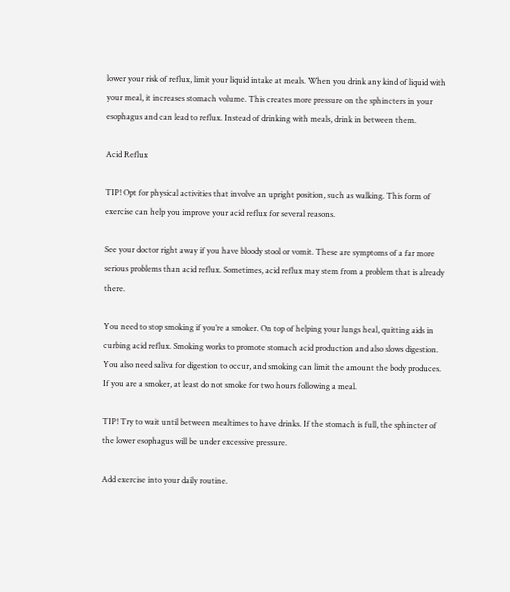lower your risk of reflux, limit your liquid intake at meals. When you drink any kind of liquid with your meal, it increases stomach volume. This creates more pressure on the sphincters in your esophagus and can lead to reflux. Instead of drinking with meals, drink in between them.

Acid Reflux

TIP! Opt for physical activities that involve an upright position, such as walking. This form of exercise can help you improve your acid reflux for several reasons.

See your doctor right away if you have bloody stool or vomit. These are symptoms of a far more serious problems than acid reflux. Sometimes, acid reflux may stem from a problem that is already there.

You need to stop smoking if you’re a smoker. On top of helping your lungs heal, quitting aids in curbing acid reflux. Smoking works to promote stomach acid production and also slows digestion. You also need saliva for digestion to occur, and smoking can limit the amount the body produces. If you are a smoker, at least do not smoke for two hours following a meal.

TIP! Try to wait until between mealtimes to have drinks. If the stomach is full, the sphincter of the lower esophagus will be under excessive pressure.

Add exercise into your daily routine.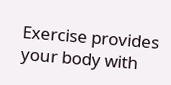Exercise provides your body with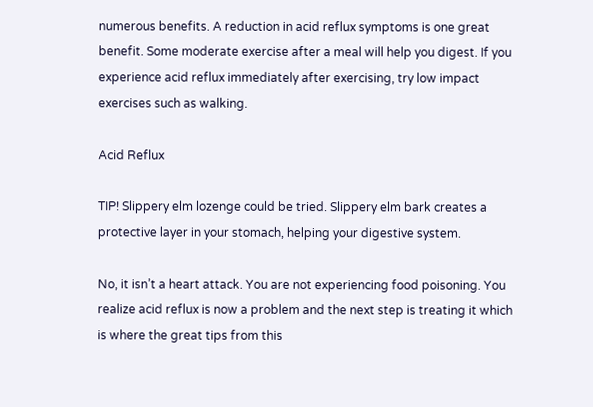numerous benefits. A reduction in acid reflux symptoms is one great benefit. Some moderate exercise after a meal will help you digest. If you experience acid reflux immediately after exercising, try low impact exercises such as walking.

Acid Reflux

TIP! Slippery elm lozenge could be tried. Slippery elm bark creates a protective layer in your stomach, helping your digestive system.

No, it isn’t a heart attack. You are not experiencing food poisoning. You realize acid reflux is now a problem and the next step is treating it which is where the great tips from this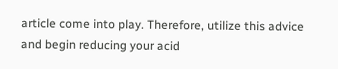article come into play. Therefore, utilize this advice and begin reducing your acid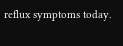reflux symptoms today.